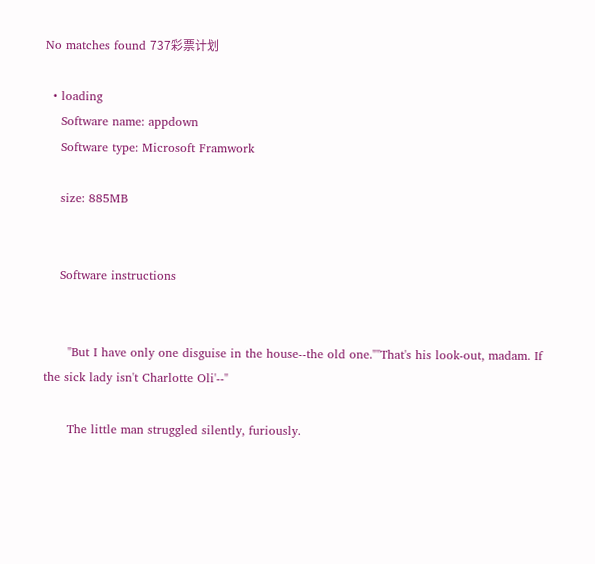No matches found 737彩票计划

  • loading
    Software name: appdown
    Software type: Microsoft Framwork

    size: 885MB


    Software instructions


      "But I have only one disguise in the house--the old one.""That's his look-out, madam. If the sick lady isn't Charlotte Oli'--"

      The little man struggled silently, furiously.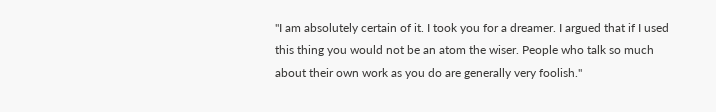"I am absolutely certain of it. I took you for a dreamer. I argued that if I used this thing you would not be an atom the wiser. People who talk so much about their own work as you do are generally very foolish."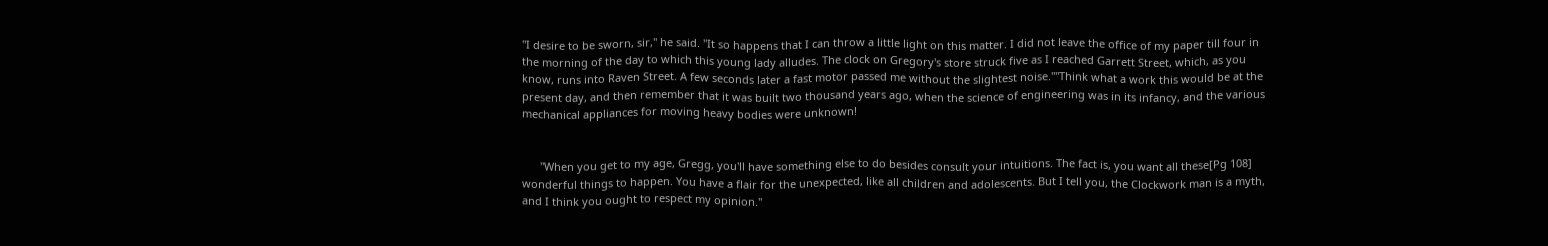"I desire to be sworn, sir," he said. "It so happens that I can throw a little light on this matter. I did not leave the office of my paper till four in the morning of the day to which this young lady alludes. The clock on Gregory's store struck five as I reached Garrett Street, which, as you know, runs into Raven Street. A few seconds later a fast motor passed me without the slightest noise.""Think what a work this would be at the present day, and then remember that it was built two thousand years ago, when the science of engineering was in its infancy, and the various mechanical appliances for moving heavy bodies were unknown!


      "When you get to my age, Gregg, you'll have something else to do besides consult your intuitions. The fact is, you want all these[Pg 108] wonderful things to happen. You have a flair for the unexpected, like all children and adolescents. But I tell you, the Clockwork man is a myth, and I think you ought to respect my opinion."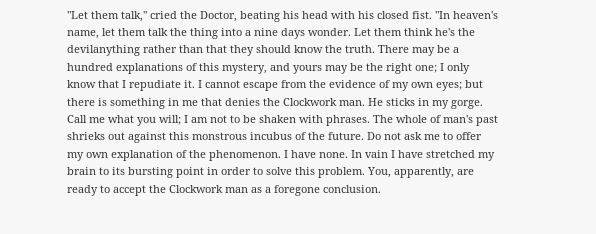"Let them talk," cried the Doctor, beating his head with his closed fist. "In heaven's name, let them talk the thing into a nine days wonder. Let them think he's the devilanything rather than that they should know the truth. There may be a hundred explanations of this mystery, and yours may be the right one; I only know that I repudiate it. I cannot escape from the evidence of my own eyes; but there is something in me that denies the Clockwork man. He sticks in my gorge. Call me what you will; I am not to be shaken with phrases. The whole of man's past shrieks out against this monstrous incubus of the future. Do not ask me to offer my own explanation of the phenomenon. I have none. In vain I have stretched my brain to its bursting point in order to solve this problem. You, apparently, are ready to accept the Clockwork man as a foregone conclusion.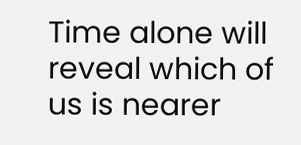Time alone will reveal which of us is nearer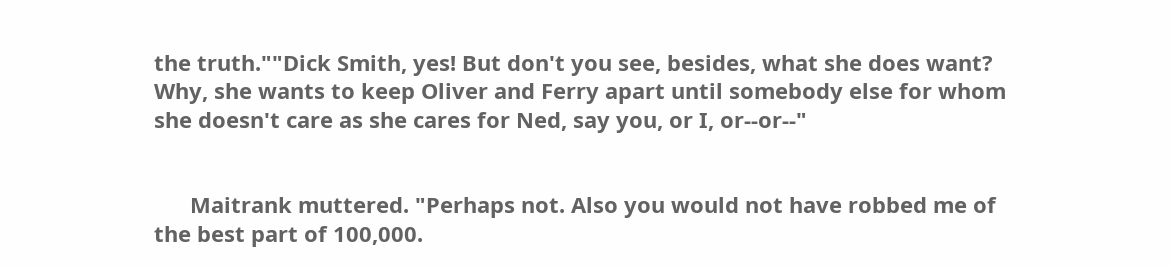the truth.""Dick Smith, yes! But don't you see, besides, what she does want? Why, she wants to keep Oliver and Ferry apart until somebody else for whom she doesn't care as she cares for Ned, say you, or I, or--or--"


      Maitrank muttered. "Perhaps not. Also you would not have robbed me of the best part of 100,000.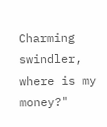Charming swindler, where is my money?"